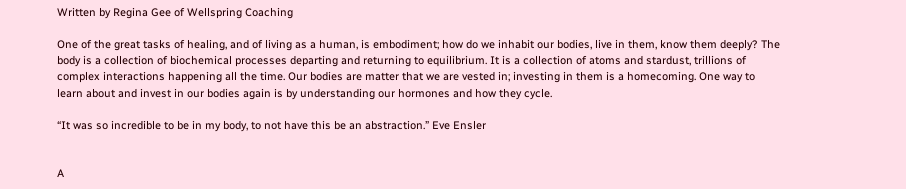Written by Regina Gee of Wellspring Coaching

One of the great tasks of healing, and of living as a human, is embodiment; how do we inhabit our bodies, live in them, know them deeply? The body is a collection of biochemical processes departing and returning to equilibrium. It is a collection of atoms and stardust, trillions of complex interactions happening all the time. Our bodies are matter that we are vested in; investing in them is a homecoming. One way to learn about and invest in our bodies again is by understanding our hormones and how they cycle.

“It was so incredible to be in my body, to not have this be an abstraction.” Eve Ensler


A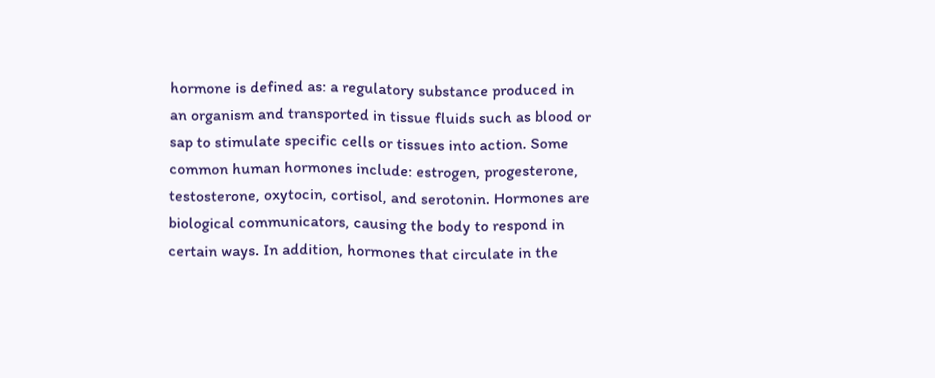hormone is defined as: a regulatory substance produced in an organism and transported in tissue fluids such as blood or sap to stimulate specific cells or tissues into action. Some common human hormones include: estrogen, progesterone, testosterone, oxytocin, cortisol, and serotonin. Hormones are biological communicators, causing the body to respond in certain ways. In addition, hormones that circulate in the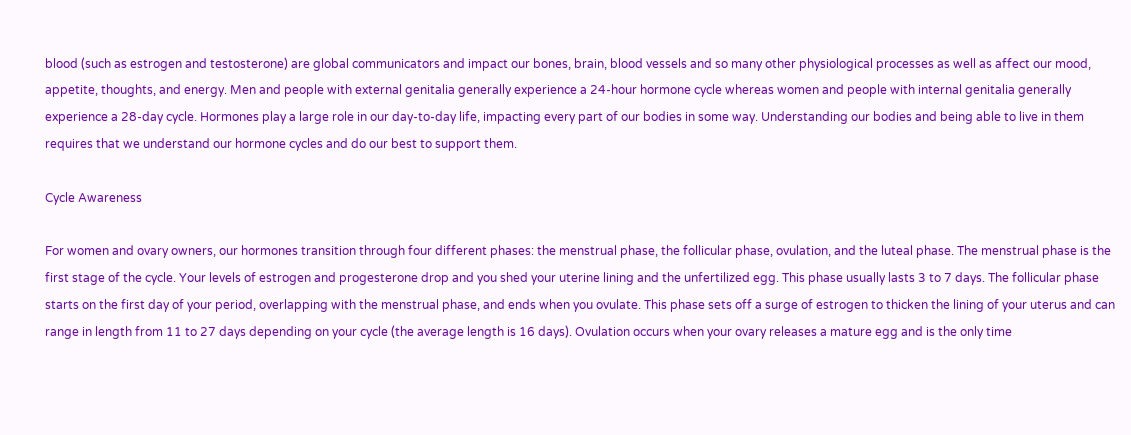blood (such as estrogen and testosterone) are global communicators and impact our bones, brain, blood vessels and so many other physiological processes as well as affect our mood, appetite, thoughts, and energy. Men and people with external genitalia generally experience a 24-hour hormone cycle whereas women and people with internal genitalia generally experience a 28-day cycle. Hormones play a large role in our day-to-day life, impacting every part of our bodies in some way. Understanding our bodies and being able to live in them requires that we understand our hormone cycles and do our best to support them.

Cycle Awareness

For women and ovary owners, our hormones transition through four different phases: the menstrual phase, the follicular phase, ovulation, and the luteal phase. The menstrual phase is the first stage of the cycle. Your levels of estrogen and progesterone drop and you shed your uterine lining and the unfertilized egg. This phase usually lasts 3 to 7 days. The follicular phase starts on the first day of your period, overlapping with the menstrual phase, and ends when you ovulate. This phase sets off a surge of estrogen to thicken the lining of your uterus and can range in length from 11 to 27 days depending on your cycle (the average length is 16 days). Ovulation occurs when your ovary releases a mature egg and is the only time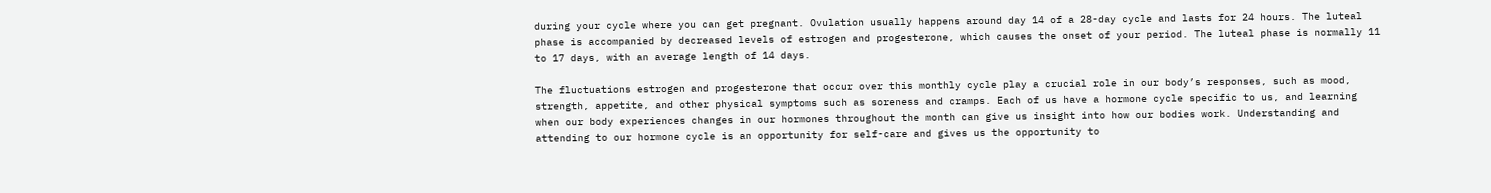during your cycle where you can get pregnant. Ovulation usually happens around day 14 of a 28-day cycle and lasts for 24 hours. The luteal phase is accompanied by decreased levels of estrogen and progesterone, which causes the onset of your period. The luteal phase is normally 11 to 17 days, with an average length of 14 days.

The fluctuations estrogen and progesterone that occur over this monthly cycle play a crucial role in our body’s responses, such as mood, strength, appetite, and other physical symptoms such as soreness and cramps. Each of us have a hormone cycle specific to us, and learning when our body experiences changes in our hormones throughout the month can give us insight into how our bodies work. Understanding and attending to our hormone cycle is an opportunity for self-care and gives us the opportunity to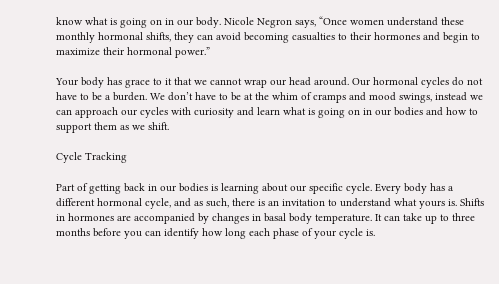know what is going on in our body. Nicole Negron says, “Once women understand these monthly hormonal shifts, they can avoid becoming casualties to their hormones and begin to maximize their hormonal power.”

Your body has grace to it that we cannot wrap our head around. Our hormonal cycles do not have to be a burden. We don’t have to be at the whim of cramps and mood swings, instead we can approach our cycles with curiosity and learn what is going on in our bodies and how to support them as we shift.

Cycle Tracking

Part of getting back in our bodies is learning about our specific cycle. Every body has a different hormonal cycle, and as such, there is an invitation to understand what yours is. Shifts in hormones are accompanied by changes in basal body temperature. It can take up to three months before you can identify how long each phase of your cycle is.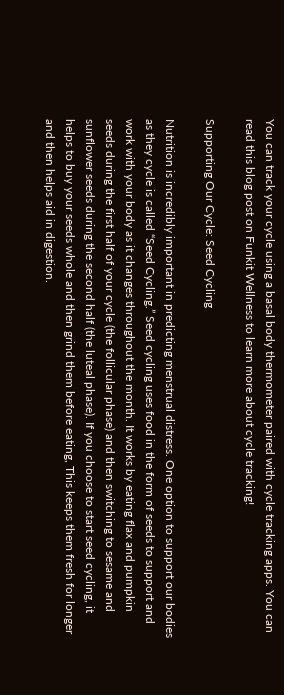You can track your cycle using a basal body thermometer paired with cycle tracking apps. You can read this blog post on Funkit Wellness to learn more about cycle tracking!

Supporting Our Cycle: Seed Cycling

Nutrition is incredibly important in predicting menstrual distress. One option to support our bodies as they cycle is called “Seed Cycling.” Seed cycling uses food in the form of seeds to support and work with your body as it changes throughout the month. It works by eating flax and pumpkin seeds during the first half of your cycle (the follicular phase) and then switching to sesame and sunflower seeds during the second half (the luteal phase). If you choose to start seed cycling, it helps to buy your seeds whole and then grind them before eating, This keeps them fresh for longer and then helps aid in digestion.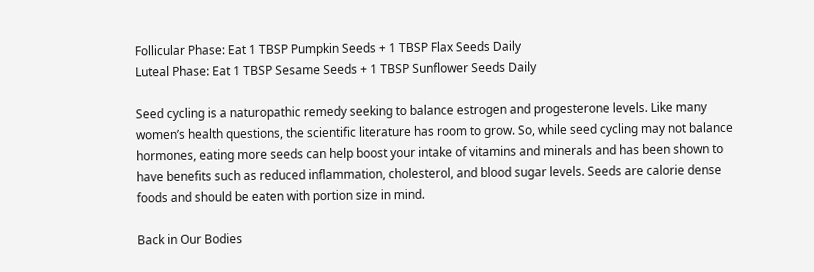Follicular Phase: Eat 1 TBSP Pumpkin Seeds + 1 TBSP Flax Seeds Daily
Luteal Phase: Eat 1 TBSP Sesame Seeds + 1 TBSP Sunflower Seeds Daily

Seed cycling is a naturopathic remedy seeking to balance estrogen and progesterone levels. Like many women’s health questions, the scientific literature has room to grow. So, while seed cycling may not balance hormones, eating more seeds can help boost your intake of vitamins and minerals and has been shown to have benefits such as reduced inflammation, cholesterol, and blood sugar levels. Seeds are calorie dense foods and should be eaten with portion size in mind.

Back in Our Bodies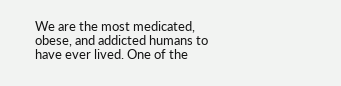We are the most medicated, obese, and addicted humans to have ever lived. One of the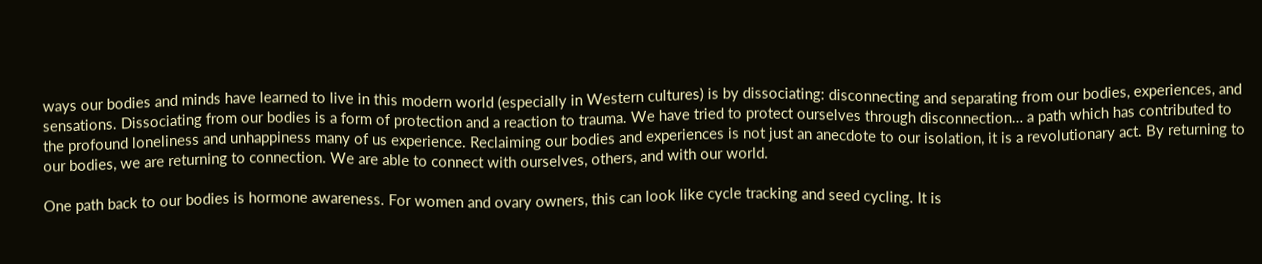ways our bodies and minds have learned to live in this modern world (especially in Western cultures) is by dissociating: disconnecting and separating from our bodies, experiences, and sensations. Dissociating from our bodies is a form of protection and a reaction to trauma. We have tried to protect ourselves through disconnection… a path which has contributed to the profound loneliness and unhappiness many of us experience. Reclaiming our bodies and experiences is not just an anecdote to our isolation, it is a revolutionary act. By returning to our bodies, we are returning to connection. We are able to connect with ourselves, others, and with our world.

One path back to our bodies is hormone awareness. For women and ovary owners, this can look like cycle tracking and seed cycling. It is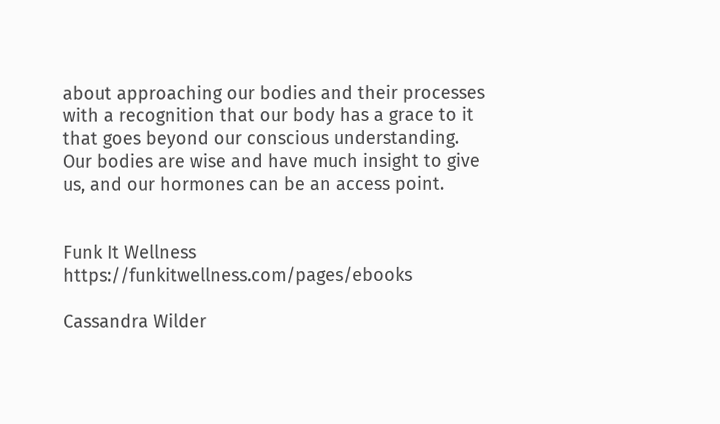about approaching our bodies and their processes with a recognition that our body has a grace to it that goes beyond our conscious understanding. Our bodies are wise and have much insight to give us, and our hormones can be an access point.


Funk It Wellness https://funkitwellness.com/pages/ebooks

Cassandra Wilder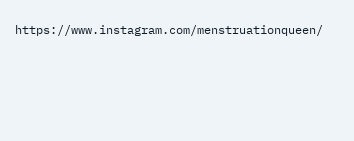https://www.instagram.com/menstruationqueen/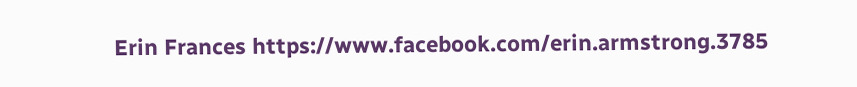Erin Frances https://www.facebook.com/erin.armstrong.3785